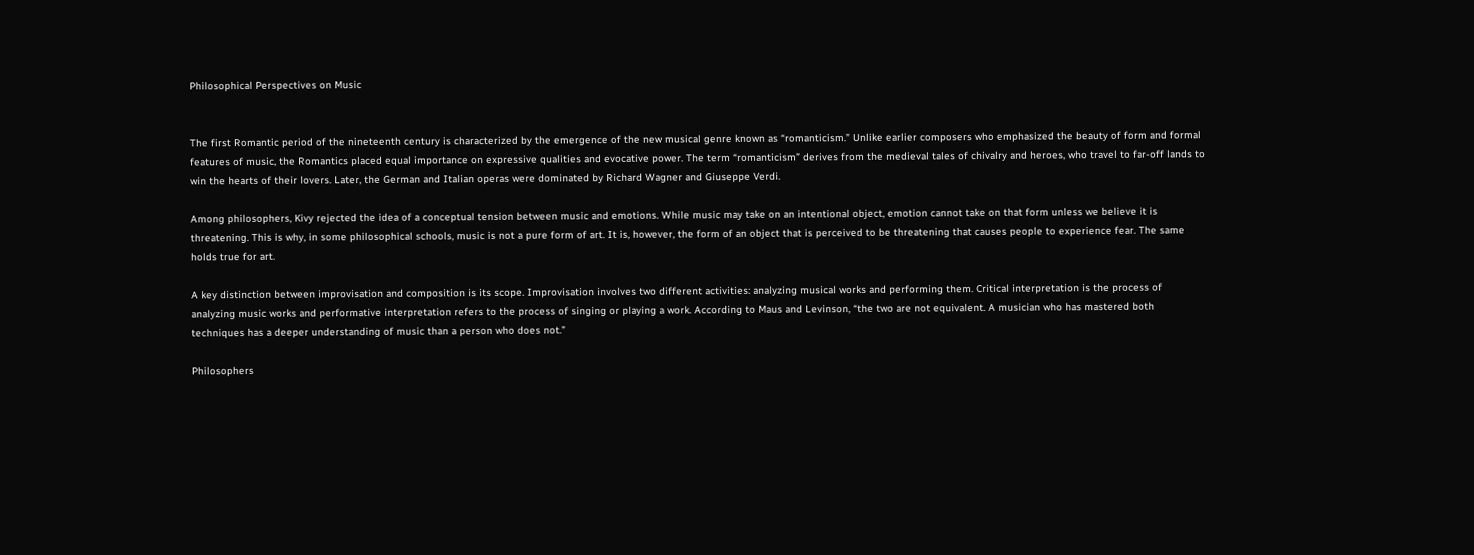Philosophical Perspectives on Music


The first Romantic period of the nineteenth century is characterized by the emergence of the new musical genre known as “romanticism.” Unlike earlier composers who emphasized the beauty of form and formal features of music, the Romantics placed equal importance on expressive qualities and evocative power. The term “romanticism” derives from the medieval tales of chivalry and heroes, who travel to far-off lands to win the hearts of their lovers. Later, the German and Italian operas were dominated by Richard Wagner and Giuseppe Verdi.

Among philosophers, Kivy rejected the idea of a conceptual tension between music and emotions. While music may take on an intentional object, emotion cannot take on that form unless we believe it is threatening. This is why, in some philosophical schools, music is not a pure form of art. It is, however, the form of an object that is perceived to be threatening that causes people to experience fear. The same holds true for art.

A key distinction between improvisation and composition is its scope. Improvisation involves two different activities: analyzing musical works and performing them. Critical interpretation is the process of analyzing music works and performative interpretation refers to the process of singing or playing a work. According to Maus and Levinson, “the two are not equivalent. A musician who has mastered both techniques has a deeper understanding of music than a person who does not.”

Philosophers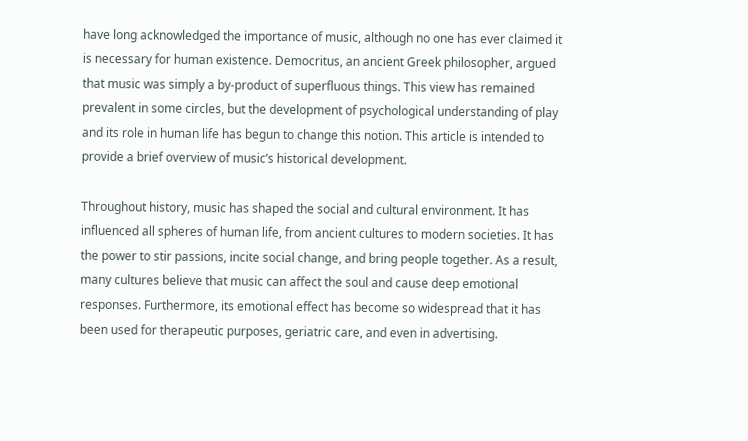have long acknowledged the importance of music, although no one has ever claimed it is necessary for human existence. Democritus, an ancient Greek philosopher, argued that music was simply a by-product of superfluous things. This view has remained prevalent in some circles, but the development of psychological understanding of play and its role in human life has begun to change this notion. This article is intended to provide a brief overview of music’s historical development.

Throughout history, music has shaped the social and cultural environment. It has influenced all spheres of human life, from ancient cultures to modern societies. It has the power to stir passions, incite social change, and bring people together. As a result, many cultures believe that music can affect the soul and cause deep emotional responses. Furthermore, its emotional effect has become so widespread that it has been used for therapeutic purposes, geriatric care, and even in advertising.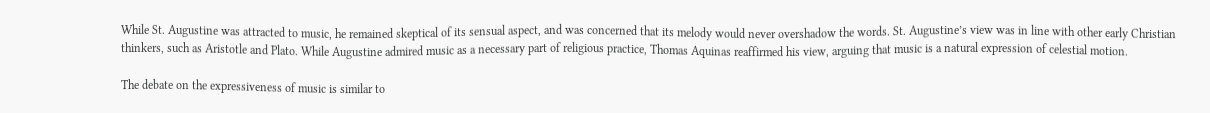While St. Augustine was attracted to music, he remained skeptical of its sensual aspect, and was concerned that its melody would never overshadow the words. St. Augustine’s view was in line with other early Christian thinkers, such as Aristotle and Plato. While Augustine admired music as a necessary part of religious practice, Thomas Aquinas reaffirmed his view, arguing that music is a natural expression of celestial motion.

The debate on the expressiveness of music is similar to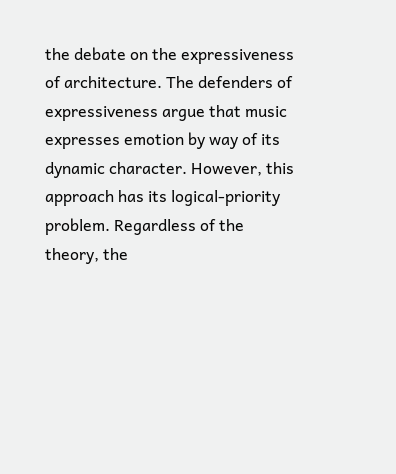the debate on the expressiveness of architecture. The defenders of expressiveness argue that music expresses emotion by way of its dynamic character. However, this approach has its logical-priority problem. Regardless of the theory, the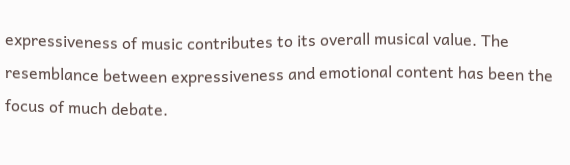expressiveness of music contributes to its overall musical value. The resemblance between expressiveness and emotional content has been the focus of much debate.